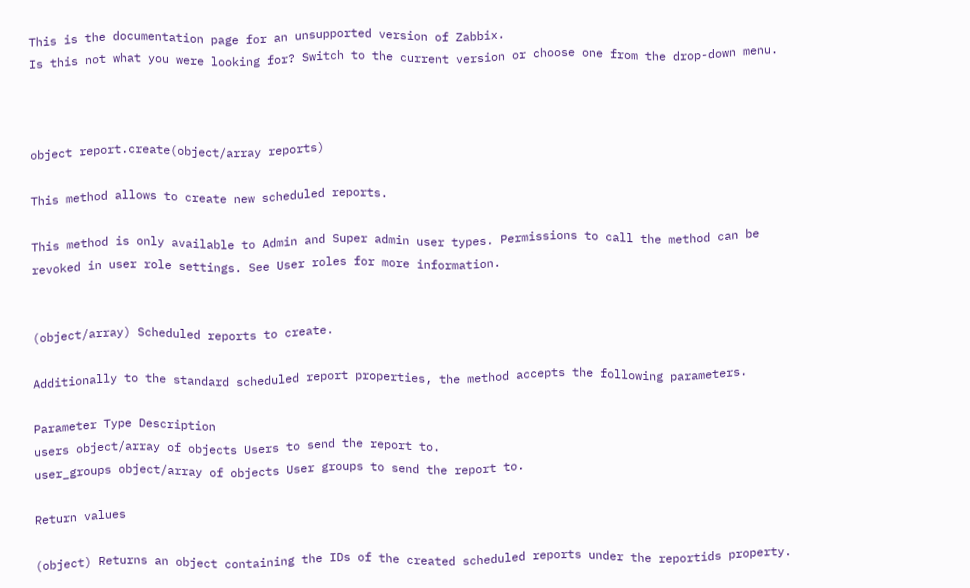This is the documentation page for an unsupported version of Zabbix.
Is this not what you were looking for? Switch to the current version or choose one from the drop-down menu.



object report.create(object/array reports)

This method allows to create new scheduled reports.

This method is only available to Admin and Super admin user types. Permissions to call the method can be revoked in user role settings. See User roles for more information.


(object/array) Scheduled reports to create.

Additionally to the standard scheduled report properties, the method accepts the following parameters.

Parameter Type Description
users object/array of objects Users to send the report to.
user_groups object/array of objects User groups to send the report to.

Return values

(object) Returns an object containing the IDs of the created scheduled reports under the reportids property.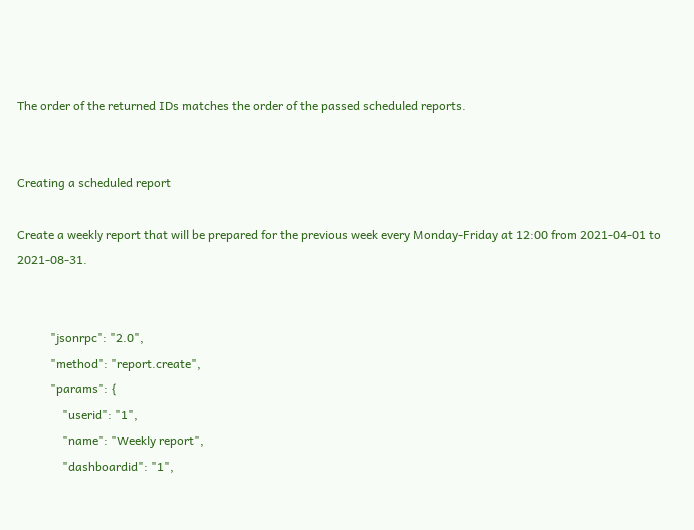The order of the returned IDs matches the order of the passed scheduled reports.


Creating a scheduled report

Create a weekly report that will be prepared for the previous week every Monday-Friday at 12:00 from 2021-04-01 to 2021-08-31.


           "jsonrpc": "2.0",
           "method": "report.create",
           "params": {
               "userid": "1",
               "name": "Weekly report",
               "dashboardid": "1",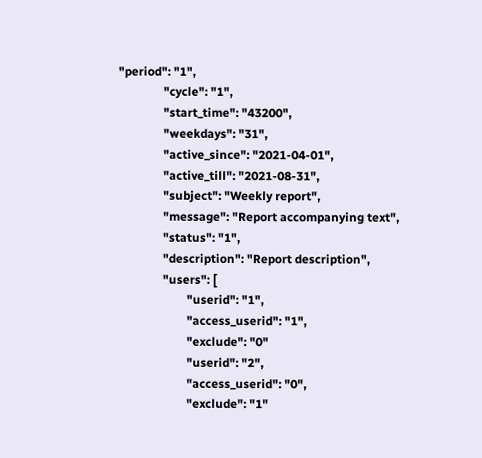"period": "1",
               "cycle": "1",
               "start_time": "43200",
               "weekdays": "31",
               "active_since": "2021-04-01",
               "active_till": "2021-08-31",
               "subject": "Weekly report",
               "message": "Report accompanying text",
               "status": "1",
               "description": "Report description",
               "users": [
                       "userid": "1",
                       "access_userid": "1",
                       "exclude": "0"
                       "userid": "2",
                       "access_userid": "0",
                       "exclude": "1"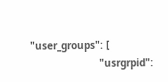"user_groups": [
                       "usrgrpid":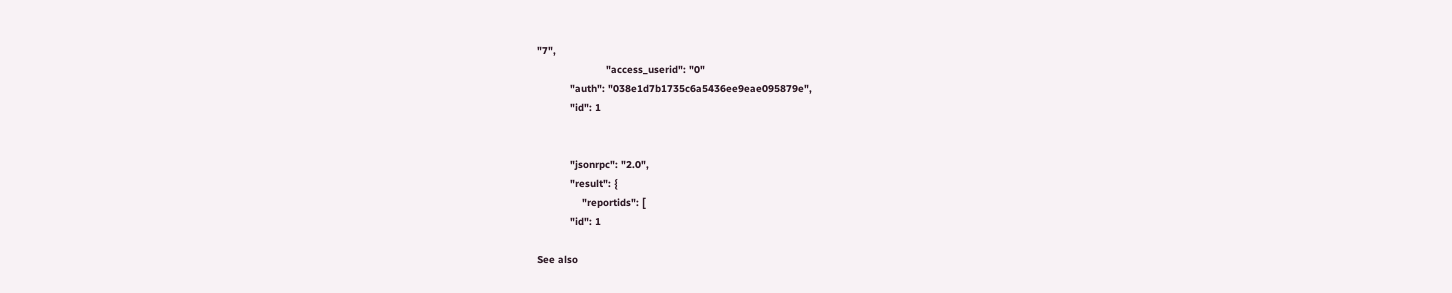"7",
                       "access_userid": "0"
           "auth": "038e1d7b1735c6a5436ee9eae095879e",
           "id": 1


           "jsonrpc": "2.0",
           "result": {
               "reportids": [
           "id": 1

See also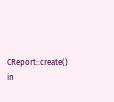CReport::create() in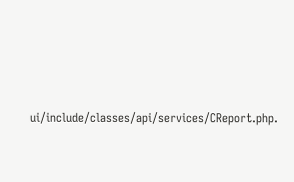ui/include/classes/api/services/CReport.php.